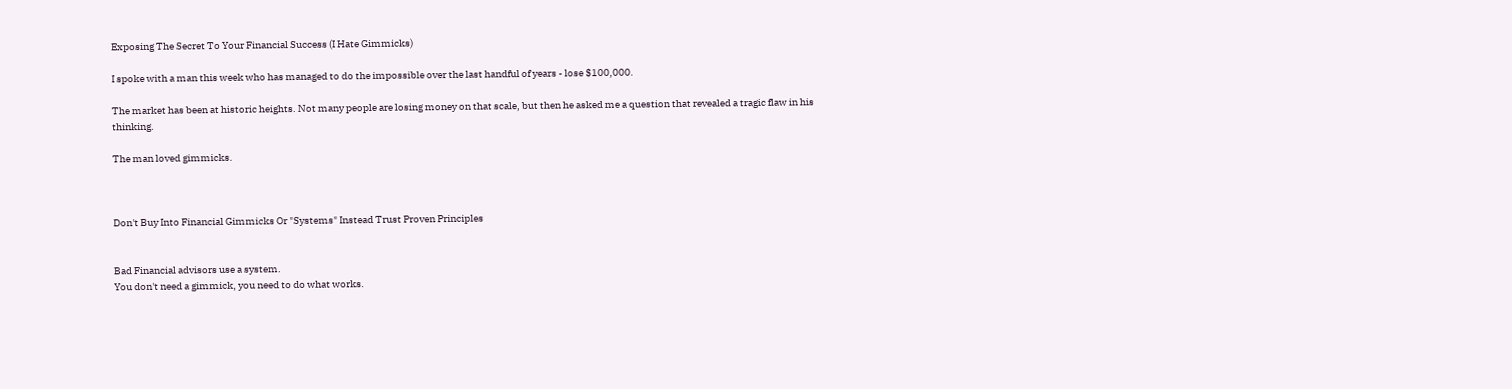Exposing The Secret To Your Financial Success (I Hate Gimmicks)

I spoke with a man this week who has managed to do the impossible over the last handful of years - lose $100,000.

The market has been at historic heights. Not many people are losing money on that scale, but then he asked me a question that revealed a tragic flaw in his thinking.

The man loved gimmicks.



Don't Buy Into Financial Gimmicks Or "Systems" Instead Trust Proven Principles


Bad Financial advisors use a system.
You don't need a gimmick, you need to do what works.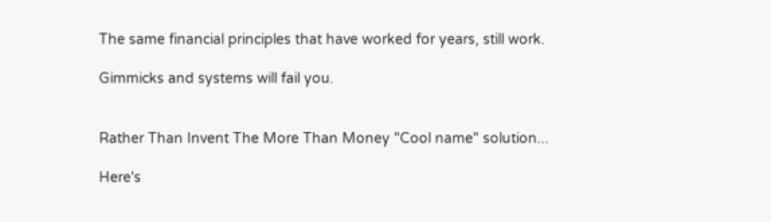The same financial principles that have worked for years, still work.

Gimmicks and systems will fail you.


Rather Than Invent The More Than Money "Cool name" solution...

Here's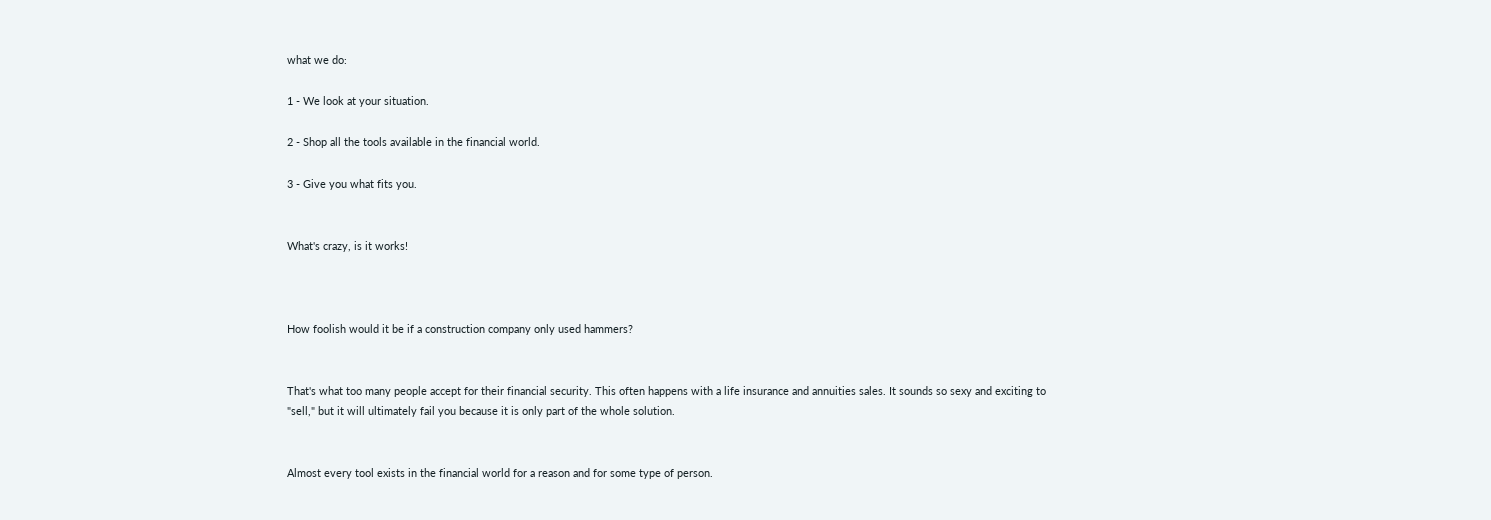what we do:

1 - We look at your situation.

2 - Shop all the tools available in the financial world.

3 - Give you what fits you.


What's crazy, is it works!



How foolish would it be if a construction company only used hammers?


That's what too many people accept for their financial security. This often happens with a life insurance and annuities sales. It sounds so sexy and exciting to "sell," but it will ultimately fail you because it is only part of the whole solution.


Almost every tool exists in the financial world for a reason and for some type of person.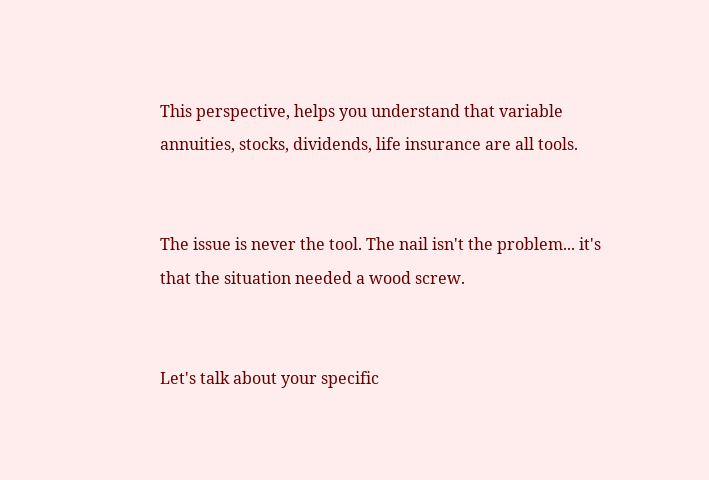This perspective, helps you understand that variable annuities, stocks, dividends, life insurance are all tools.


The issue is never the tool. The nail isn't the problem... it's that the situation needed a wood screw.


Let's talk about your specific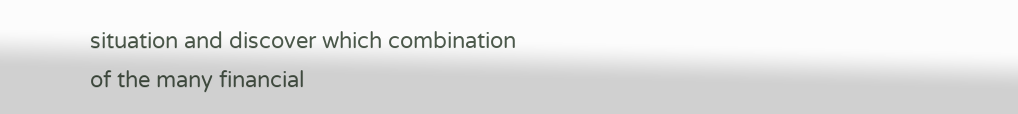situation and discover which combination of the many financial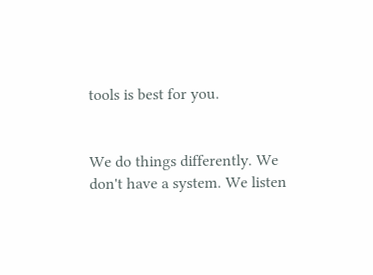tools is best for you.


We do things differently. We don't have a system. We listen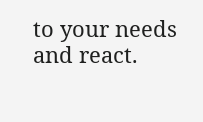to your needs and react.